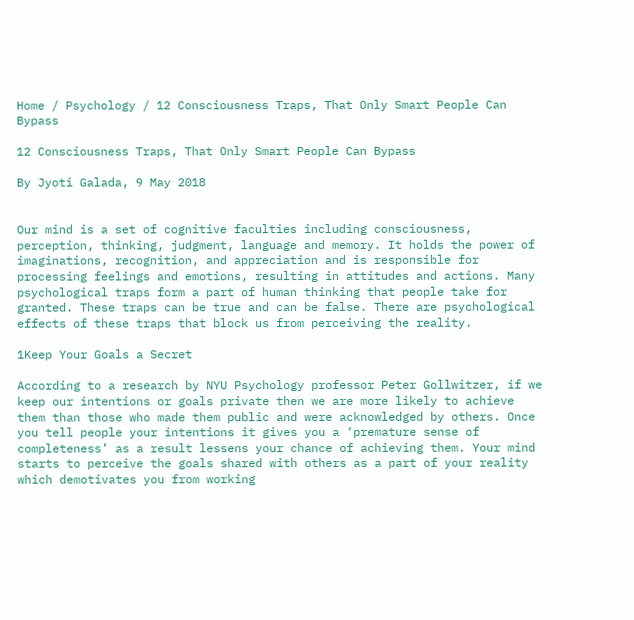Home / Psychology / 12 Consciousness Traps, That Only Smart People Can Bypass

12 Consciousness Traps, That Only Smart People Can Bypass

By Jyoti Galada, 9 May 2018


Our mind is a set of cognitive faculties including consciousness, perception, thinking, judgment, language and memory. It holds the power of imaginations, recognition, and appreciation and is responsible for processing feelings and emotions, resulting in attitudes and actions. Many psychological traps form a part of human thinking that people take for granted. These traps can be true and can be false. There are psychological effects of these traps that block us from perceiving the reality.

1Keep Your Goals a Secret

According to a research by NYU Psychology professor Peter Gollwitzer, if we keep our intentions or goals private then we are more likely to achieve them than those who made them public and were acknowledged by others. Once you tell people your intentions it gives you a ‘premature sense of completeness’ as a result lessens your chance of achieving them. Your mind starts to perceive the goals shared with others as a part of your reality which demotivates you from working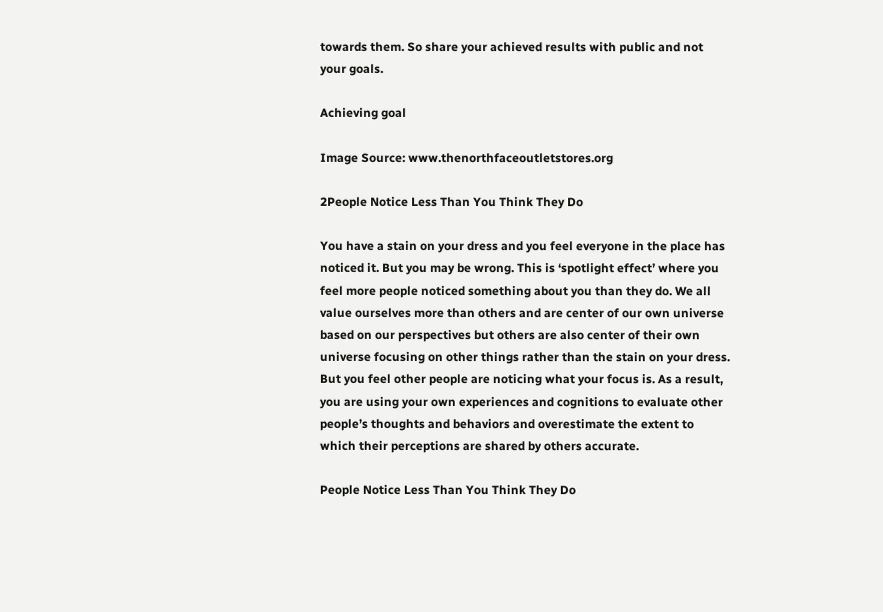towards them. So share your achieved results with public and not your goals.

Achieving goal

Image Source: www.thenorthfaceoutletstores.org

2People Notice Less Than You Think They Do

You have a stain on your dress and you feel everyone in the place has noticed it. But you may be wrong. This is ‘spotlight effect’ where you feel more people noticed something about you than they do. We all value ourselves more than others and are center of our own universe based on our perspectives but others are also center of their own universe focusing on other things rather than the stain on your dress. But you feel other people are noticing what your focus is. As a result, you are using your own experiences and cognitions to evaluate other people’s thoughts and behaviors and overestimate the extent to which their perceptions are shared by others accurate.

People Notice Less Than You Think They Do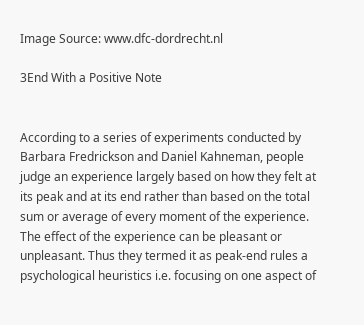Image Source: www.dfc-dordrecht.nl

3End With a Positive Note


According to a series of experiments conducted by Barbara Fredrickson and Daniel Kahneman, people judge an experience largely based on how they felt at its peak and at its end rather than based on the total sum or average of every moment of the experience. The effect of the experience can be pleasant or unpleasant. Thus they termed it as peak-end rules a psychological heuristics i.e. focusing on one aspect of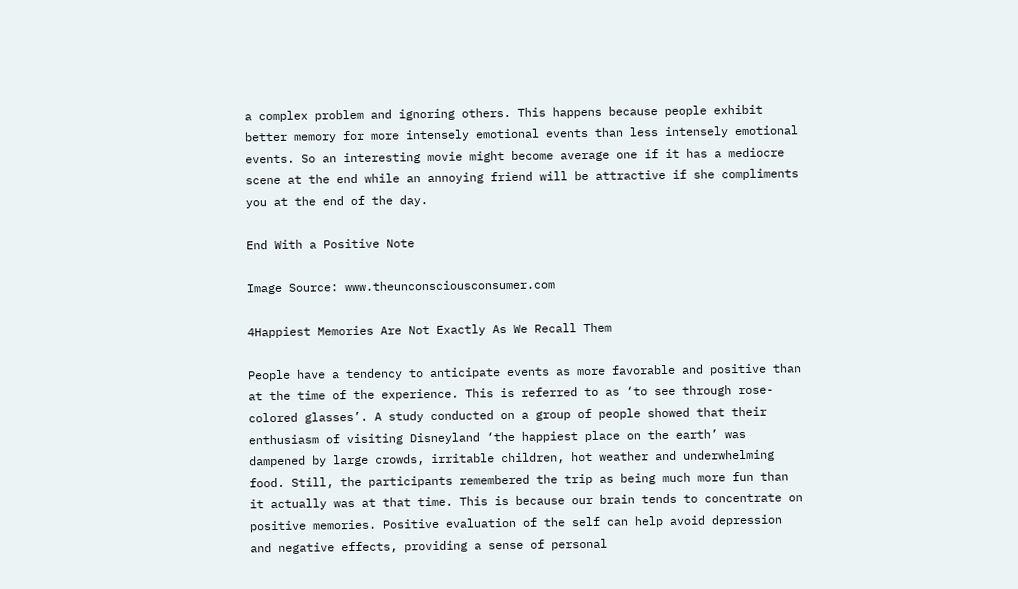a complex problem and ignoring others. This happens because people exhibit better memory for more intensely emotional events than less intensely emotional events. So an interesting movie might become average one if it has a mediocre scene at the end while an annoying friend will be attractive if she compliments you at the end of the day.

End With a Positive Note

Image Source: www.theunconsciousconsumer.com

4Happiest Memories Are Not Exactly As We Recall Them

People have a tendency to anticipate events as more favorable and positive than at the time of the experience. This is referred to as ‘to see through rose-colored glasses’. A study conducted on a group of people showed that their enthusiasm of visiting Disneyland ‘the happiest place on the earth’ was dampened by large crowds, irritable children, hot weather and underwhelming food. Still, the participants remembered the trip as being much more fun than it actually was at that time. This is because our brain tends to concentrate on positive memories. Positive evaluation of the self can help avoid depression and negative effects, providing a sense of personal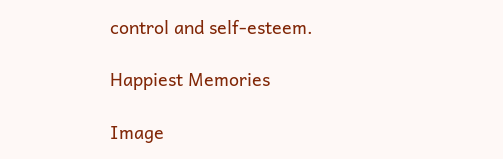control and self-esteem.

Happiest Memories

Image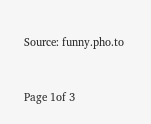Source: funny.pho.to


Page 1of 3